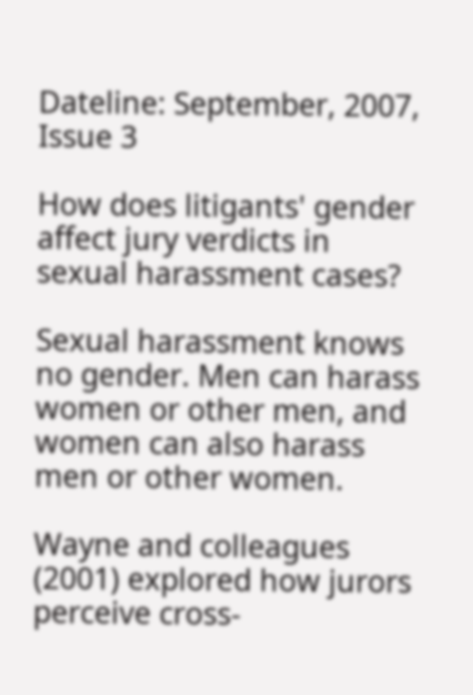Dateline: September, 2007, Issue 3

How does litigants' gender affect jury verdicts in sexual harassment cases?

Sexual harassment knows no gender. Men can harass women or other men, and women can also harass men or other women.

Wayne and colleagues (2001) explored how jurors perceive cross-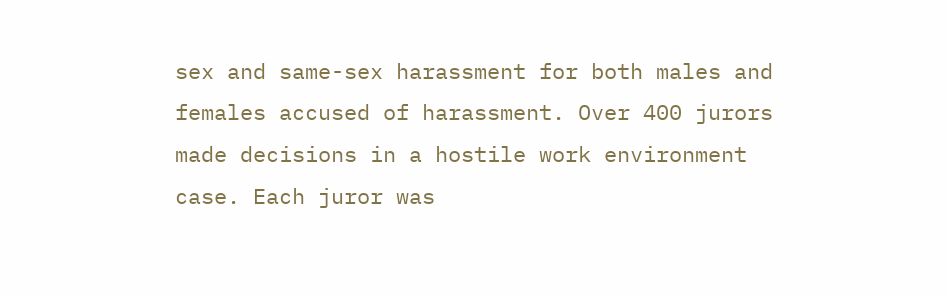sex and same-sex harassment for both males and females accused of harassment. Over 400 jurors made decisions in a hostile work environment case. Each juror was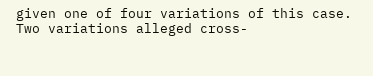given one of four variations of this case. Two variations alleged cross-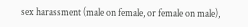sex harassment (male on female, or female on male),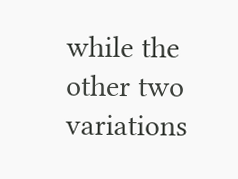while the other two variations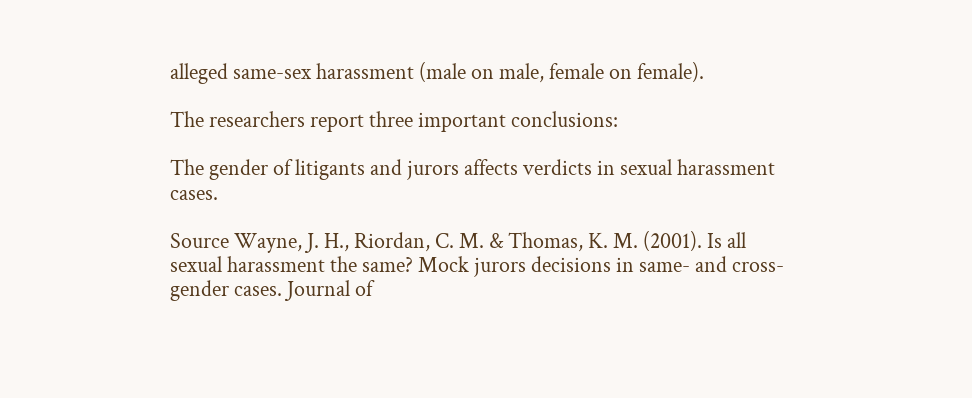alleged same-sex harassment (male on male, female on female).

The researchers report three important conclusions:

The gender of litigants and jurors affects verdicts in sexual harassment cases.

Source Wayne, J. H., Riordan, C. M. & Thomas, K. M. (2001). Is all sexual harassment the same? Mock jurors decisions in same- and cross-gender cases. Journal of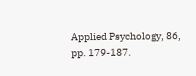Applied Psychology, 86, pp. 179-187.